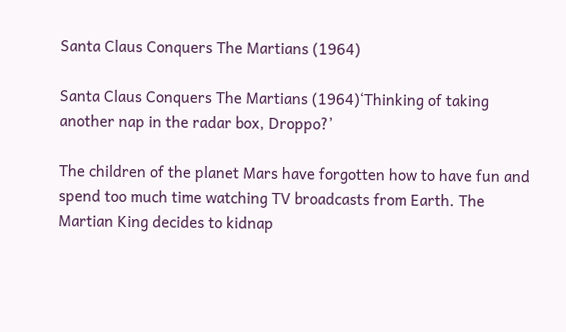Santa Claus Conquers The Martians (1964)

Santa Claus Conquers The Martians (1964)‘Thinking of taking another nap in the radar box, Droppo?’

The children of the planet Mars have forgotten how to have fun and spend too much time watching TV broadcasts from Earth. The Martian King decides to kidnap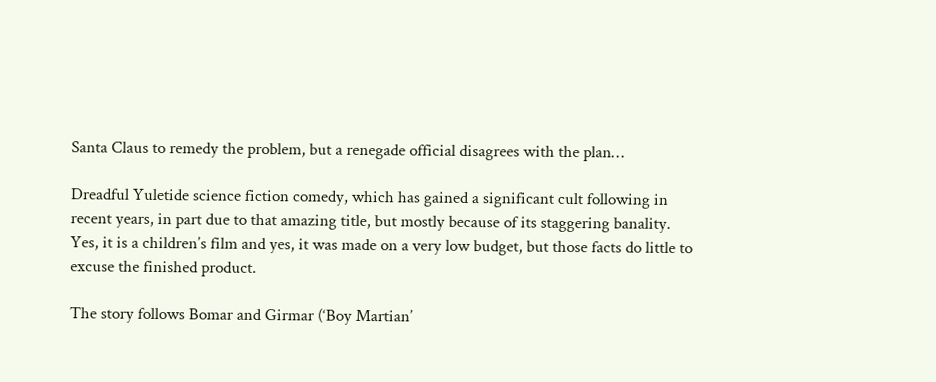Santa Claus to remedy the problem, but a renegade official disagrees with the plan…

Dreadful Yuletide science fiction comedy, which has gained a significant cult following in recent years, in part due to that amazing title, but mostly because of its staggering banality. Yes, it is a children’s film and yes, it was made on a very low budget, but those facts do little to excuse the finished product.

The story follows Bomar and Girmar (‘Boy Martian’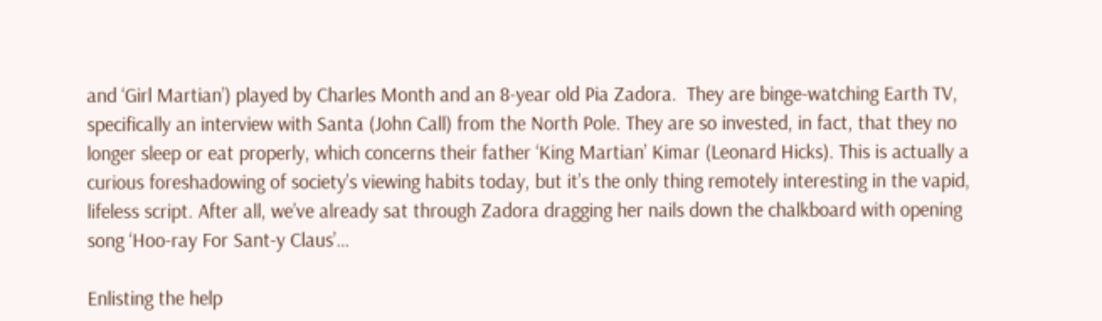and ‘Girl Martian’) played by Charles Month and an 8-year old Pia Zadora.  They are binge-watching Earth TV, specifically an interview with Santa (John Call) from the North Pole. They are so invested, in fact, that they no longer sleep or eat properly, which concerns their father ‘King Martian’ Kimar (Leonard Hicks). This is actually a curious foreshadowing of society’s viewing habits today, but it’s the only thing remotely interesting in the vapid, lifeless script. After all, we’ve already sat through Zadora dragging her nails down the chalkboard with opening song ‘Hoo-ray For Sant-y Claus’…

Enlisting the help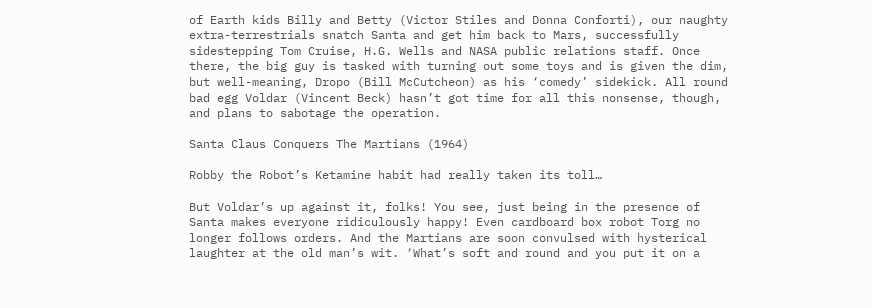of Earth kids Billy and Betty (Victor Stiles and Donna Conforti), our naughty extra-terrestrials snatch Santa and get him back to Mars, successfully sidestepping Tom Cruise, H.G. Wells and NASA public relations staff. Once there, the big guy is tasked with turning out some toys and is given the dim, but well-meaning, Dropo (Bill McCutcheon) as his ‘comedy’ sidekick. All round bad egg Voldar (Vincent Beck) hasn’t got time for all this nonsense, though, and plans to sabotage the operation.

Santa Claus Conquers The Martians (1964)

Robby the Robot’s Ketamine habit had really taken its toll…

But Voldar’s up against it, folks! You see, just being in the presence of Santa makes everyone ridiculously happy! Even cardboard box robot Torg no longer follows orders. And the Martians are soon convulsed with hysterical laughter at the old man’s wit. ‘What’s soft and round and you put it on a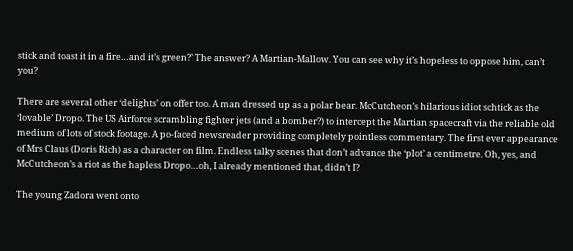stick and toast it in a fire…and it’s green?’ The answer? A Martian-Mallow. You can see why it’s hopeless to oppose him, can’t you?

There are several other ‘delights’ on offer too. A man dressed up as a polar bear. McCutcheon’s hilarious idiot schtick as the ‘lovable’ Dropo. The US Airforce scrambling fighter jets (and a bomber?) to intercept the Martian spacecraft via the reliable old medium of lots of stock footage. A po-faced newsreader providing completely pointless commentary. The first ever appearance of Mrs Claus (Doris Rich) as a character on film. Endless talky scenes that don’t advance the ‘plot’ a centimetre. Oh, yes, and McCutcheon’s a riot as the hapless Dropo…oh, I already mentioned that, didn’t I?

The young Zadora went onto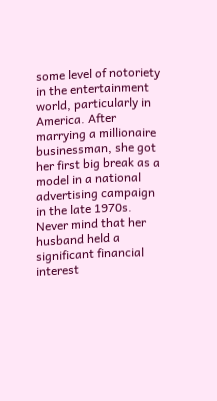some level of notoriety in the entertainment world, particularly in America. After marrying a millionaire businessman, she got her first big break as a model in a national advertising campaign in the late 1970s. Never mind that her husband held a significant financial interest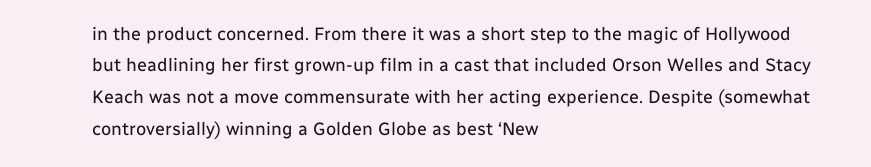in the product concerned. From there it was a short step to the magic of Hollywood but headlining her first grown-up film in a cast that included Orson Welles and Stacy Keach was not a move commensurate with her acting experience. Despite (somewhat controversially) winning a Golden Globe as best ‘New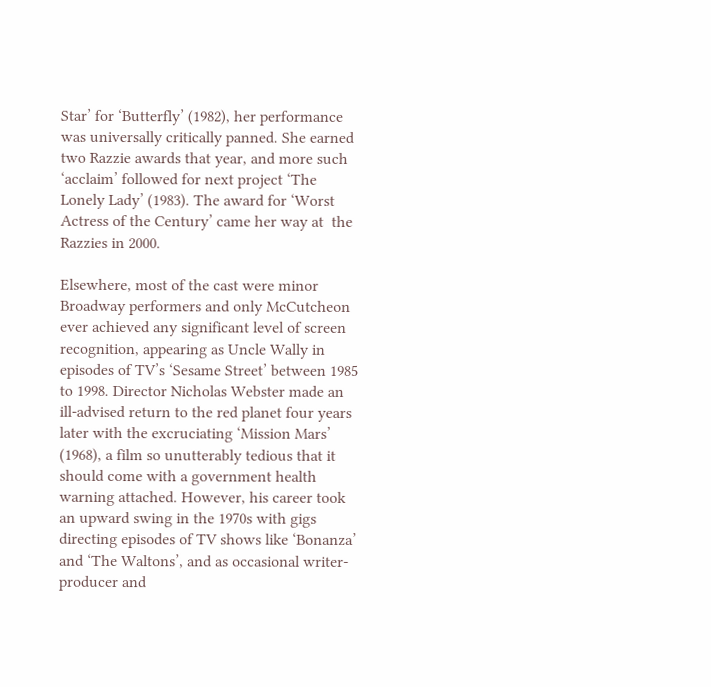Star’ for ‘Butterfly’ (1982), her performance was universally critically panned. She earned two Razzie awards that year, and more such ‘acclaim’ followed for next project ‘The Lonely Lady’ (1983). The award for ‘Worst Actress of the Century’ came her way at  the Razzies in 2000.

Elsewhere, most of the cast were minor Broadway performers and only McCutcheon ever achieved any significant level of screen recognition, appearing as Uncle Wally in episodes of TV’s ‘Sesame Street’ between 1985 to 1998. Director Nicholas Webster made an ill-advised return to the red planet four years later with the excruciating ‘Mission Mars’ (1968), a film so unutterably tedious that it should come with a government health warning attached. However, his career took an upward swing in the 1970s with gigs directing episodes of TV shows like ‘Bonanza’ and ‘The Waltons’, and as occasional writer-producer and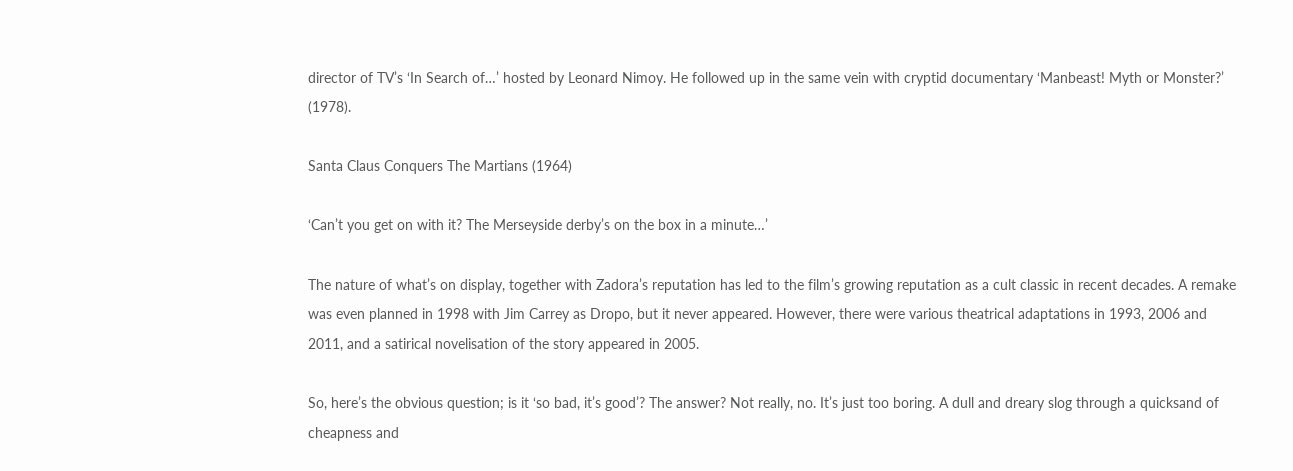director of TV’s ‘In Search of…’ hosted by Leonard Nimoy. He followed up in the same vein with cryptid documentary ‘Manbeast! Myth or Monster?’ (1978).

Santa Claus Conquers The Martians (1964)

‘Can’t you get on with it? The Merseyside derby’s on the box in a minute…’

The nature of what’s on display, together with Zadora’s reputation has led to the film’s growing reputation as a cult classic in recent decades. A remake was even planned in 1998 with Jim Carrey as Dropo, but it never appeared. However, there were various theatrical adaptations in 1993, 2006 and 2011, and a satirical novelisation of the story appeared in 2005.

So, here’s the obvious question; is it ‘so bad, it’s good’? The answer? Not really, no. It’s just too boring. A dull and dreary slog through a quicksand of cheapness and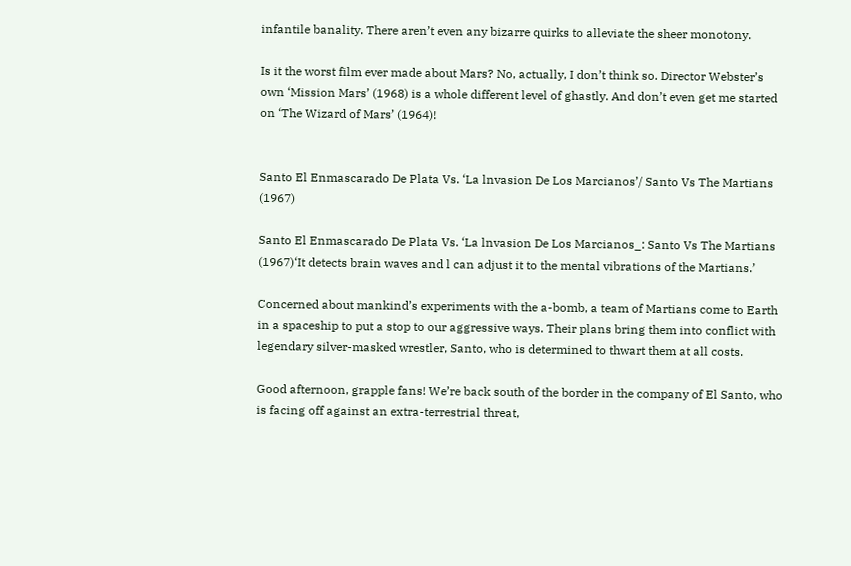infantile banality. There aren’t even any bizarre quirks to alleviate the sheer monotony.

Is it the worst film ever made about Mars? No, actually, I don’t think so. Director Webster’s own ‘Mission Mars’ (1968) is a whole different level of ghastly. And don’t even get me started on ‘The Wizard of Mars’ (1964)!


Santo El Enmascarado De Plata Vs. ‘La lnvasion De Los Marcianos’/ Santo Vs The Martians (1967)

Santo El Enmascarado De Plata Vs. ‘La lnvasion De Los Marcianos_: Santo Vs The Martians (1967)‘It detects brain waves and l can adjust it to the mental vibrations of the Martians.’

Concerned about mankind’s experiments with the a-bomb, a team of Martians come to Earth in a spaceship to put a stop to our aggressive ways. Their plans bring them into conflict with legendary silver-masked wrestler, Santo, who is determined to thwart them at all costs.

Good afternoon, grapple fans! We’re back south of the border in the company of El Santo, who is facing off against an extra-terrestrial threat,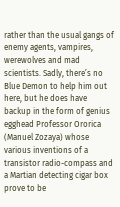rather than the usual gangs of enemy agents, vampires, werewolves and mad scientists. Sadly, there’s no Blue Demon to help him out here, but he does have backup in the form of genius egghead Professor Ororica (Manuel Zozaya) whose various inventions of a transistor radio-compass and a Martian detecting cigar box prove to be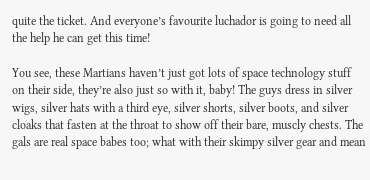quite the ticket. And everyone’s favourite luchador is going to need all the help he can get this time!

You see, these Martians haven’t just got lots of space technology stuff on their side, they’re also just so with it, baby! The guys dress in silver wigs, silver hats with a third eye, silver shorts, silver boots, and silver cloaks that fasten at the throat to show off their bare, muscly chests. The gals are real space babes too; what with their skimpy silver gear and mean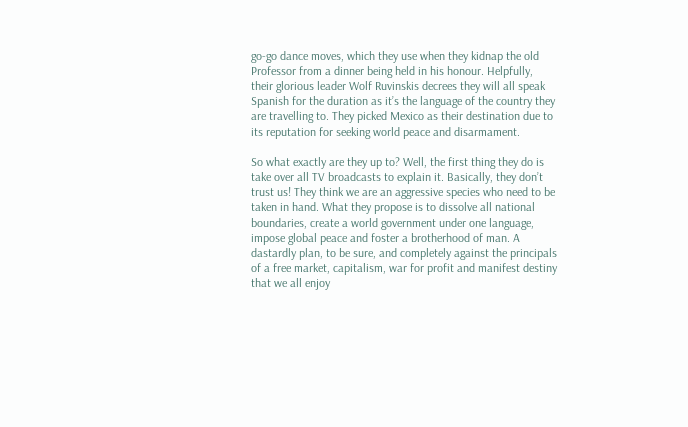go-go dance moves, which they use when they kidnap the old Professor from a dinner being held in his honour. Helpfully, their glorious leader Wolf Ruvinskis decrees they will all speak Spanish for the duration as it’s the language of the country they are travelling to. They picked Mexico as their destination due to its reputation for seeking world peace and disarmament.

So what exactly are they up to? Well, the first thing they do is take over all TV broadcasts to explain it. Basically, they don’t trust us! They think we are an aggressive species who need to be taken in hand. What they propose is to dissolve all national boundaries, create a world government under one language, impose global peace and foster a brotherhood of man. A dastardly plan, to be sure, and completely against the principals of a free market, capitalism, war for profit and manifest destiny that we all enjoy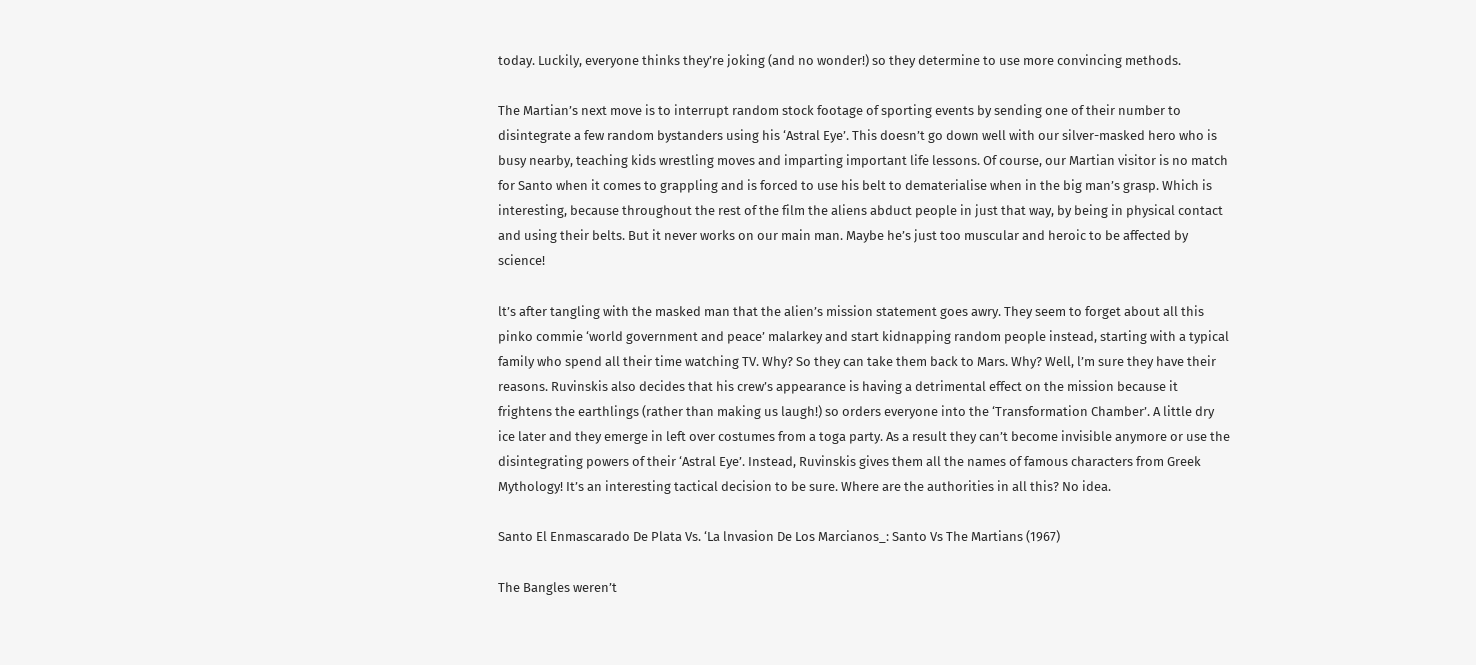today. Luckily, everyone thinks they’re joking (and no wonder!) so they determine to use more convincing methods.

The Martian’s next move is to interrupt random stock footage of sporting events by sending one of their number to disintegrate a few random bystanders using his ‘Astral Eye’. This doesn’t go down well with our silver-masked hero who is busy nearby, teaching kids wrestling moves and imparting important life lessons. Of course, our Martian visitor is no match for Santo when it comes to grappling and is forced to use his belt to dematerialise when in the big man’s grasp. Which is interesting, because throughout the rest of the film the aliens abduct people in just that way, by being in physical contact and using their belts. But it never works on our main man. Maybe he’s just too muscular and heroic to be affected by science!

lt’s after tangling with the masked man that the alien’s mission statement goes awry. They seem to forget about all this pinko commie ‘world government and peace’ malarkey and start kidnapping random people instead, starting with a typical family who spend all their time watching TV. Why? So they can take them back to Mars. Why? Well, l’m sure they have their reasons. Ruvinskis also decides that his crew’s appearance is having a detrimental effect on the mission because it frightens the earthlings (rather than making us laugh!) so orders everyone into the ‘Transformation Chamber’. A little dry ice later and they emerge in left over costumes from a toga party. As a result they can’t become invisible anymore or use the disintegrating powers of their ‘Astral Eye’. Instead, Ruvinskis gives them all the names of famous characters from Greek Mythology! It’s an interesting tactical decision to be sure. Where are the authorities in all this? No idea.

Santo El Enmascarado De Plata Vs. ‘La lnvasion De Los Marcianos_: Santo Vs The Martians (1967)

The Bangles weren’t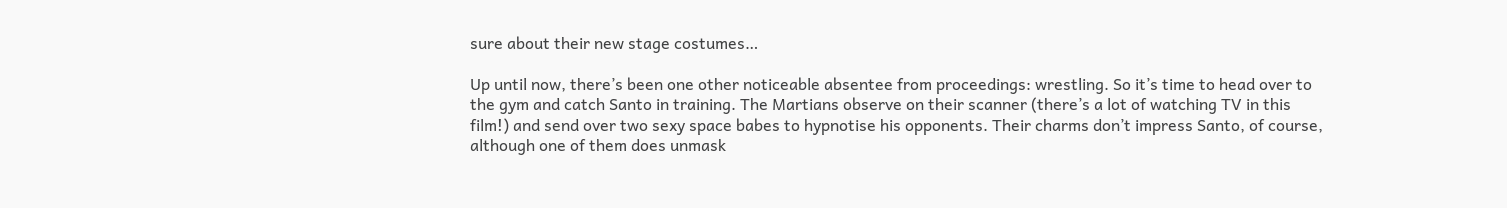sure about their new stage costumes…

Up until now, there’s been one other noticeable absentee from proceedings: wrestling. So it’s time to head over to the gym and catch Santo in training. The Martians observe on their scanner (there’s a lot of watching TV in this film!) and send over two sexy space babes to hypnotise his opponents. Their charms don’t impress Santo, of course, although one of them does unmask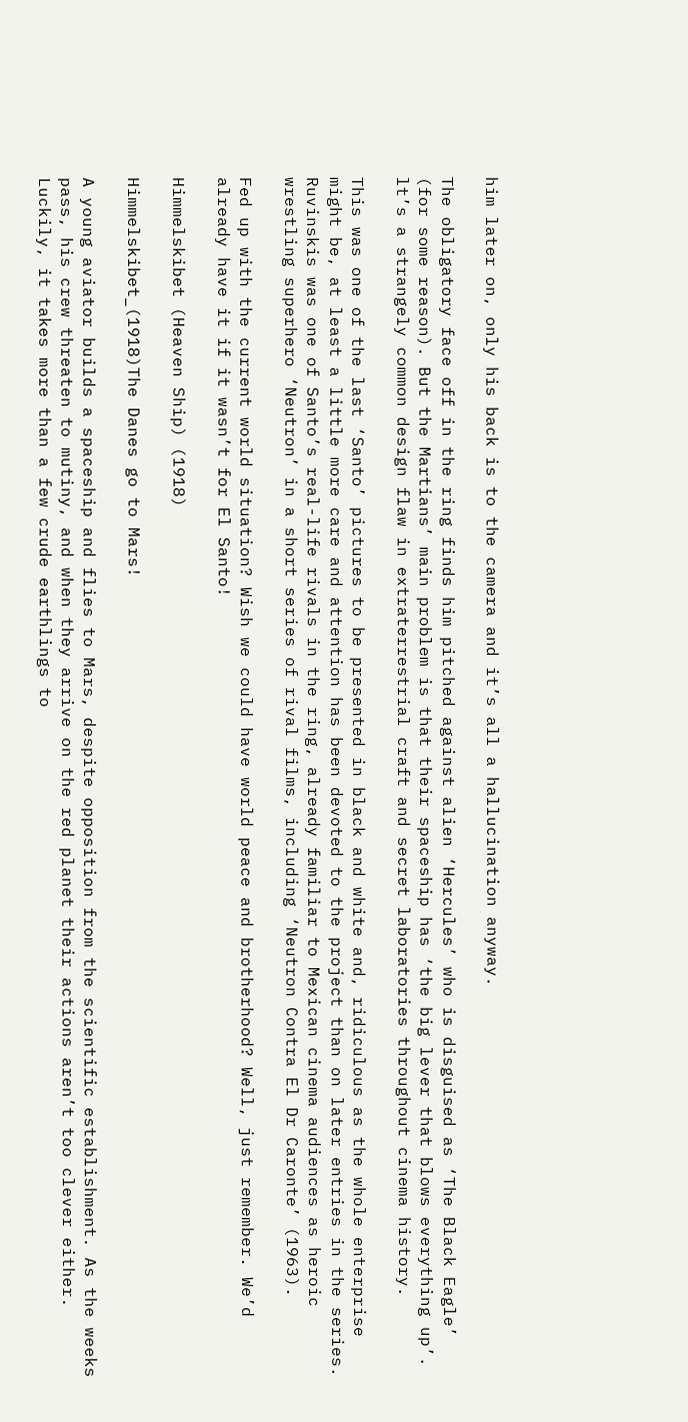him later on, only his back is to the camera and it’s all a hallucination anyway.

The obligatory face off in the ring finds him pitched against alien ‘Hercules’ who is disguised as ‘The Black Eagle’ (for some reason). But the Martians’ main problem is that their spaceship has ‘the big lever that blows everything up’. lt’s a strangely common design flaw in extraterrestrial craft and secret laboratories throughout cinema history.

This was one of the last ‘Santo’ pictures to be presented in black and white and, ridiculous as the whole enterprise might be, at least a little more care and attention has been devoted to the project than on later entries in the series. Ruvinskis was one of Santo’s real-life rivals in the ring, already familiar to Mexican cinema audiences as heroic wrestling superhero ‘Neutron’ in a short series of rival films, including ‘Neutron Contra El Dr Caronte’ (1963).

Fed up with the current world situation? Wish we could have world peace and brotherhood? Well, just remember. We’d already have it if it wasn’t for El Santo!

Himmelskibet (Heaven Ship) (1918)

Himmelskibet_(1918)The Danes go to Mars!

A young aviator builds a spaceship and flies to Mars, despite opposition from the scientific establishment. As the weeks pass, his crew threaten to mutiny, and when they arrive on the red planet their actions aren’t too clever either. Luckily, it takes more than a few crude earthlings to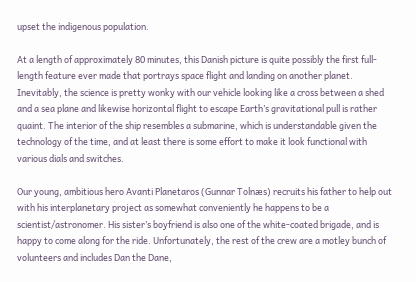upset the indigenous population.

At a length of approximately 80 minutes, this Danish picture is quite possibly the first full-length feature ever made that portrays space flight and landing on another planet. Inevitably, the science is pretty wonky with our vehicle looking like a cross between a shed and a sea plane and likewise horizontal flight to escape Earth’s gravitational pull is rather quaint. The interior of the ship resembles a submarine, which is understandable given the technology of the time, and at least there is some effort to make it look functional with various dials and switches.

Our young, ambitious hero Avanti Planetaros (Gunnar Tolnæs) recruits his father to help out with his interplanetary project as somewhat conveniently he happens to be a scientist/astronomer. His sister’s boyfriend is also one of the white-coated brigade, and is happy to come along for the ride. Unfortunately, the rest of the crew are a motley bunch of volunteers and includes Dan the Dane,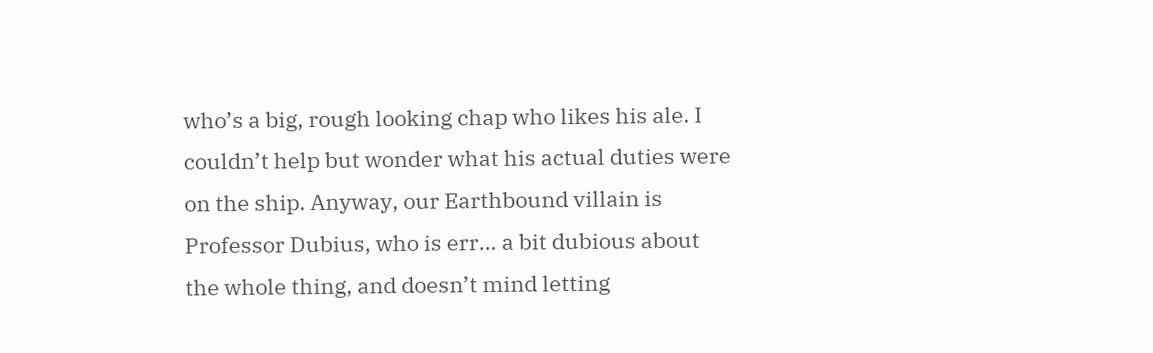who’s a big, rough looking chap who likes his ale. I couldn’t help but wonder what his actual duties were on the ship. Anyway, our Earthbound villain is Professor Dubius, who is err… a bit dubious about the whole thing, and doesn’t mind letting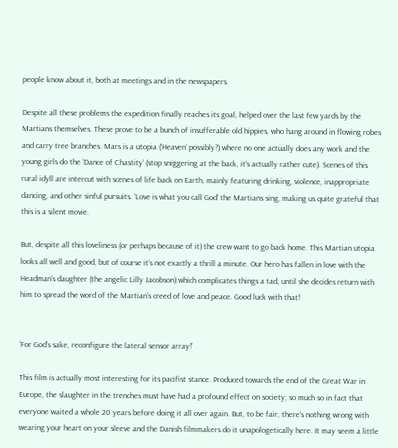people know about it, both at meetings and in the newspapers.

Despite all these problems the expedition finally reaches its goal, helped over the last few yards by the Martians themselves. These prove to be a bunch of insufferable old hippies, who hang around in flowing robes and carry tree branches. Mars is a utopia (’Heaven’ possibly?) where no one actually does any work and the young girls do the ‘Dance of Chastity’ (stop sniggering at the back, it’s actually rather cute). Scenes of this rural idyll are intercut with scenes of life back on Earth, mainly featuring drinking, violence, inappropriate dancing, and other sinful pursuits. ‘Love is what you call God’ the Martians sing, making us quite grateful that this is a silent movie.

But, despite all this loveliness (or perhaps because of it) the crew want to go back home. This Martian utopia looks all well and good, but of course it’s not exactly a thrill a minute. Our hero has fallen in love with the Headman’s daughter (the angelic Lilly Jacobson) which complicates things a tad, until she decides return with him to spread the word of the Martian’s creed of love and peace. Good luck with that!


‘For God’s sake, reconfigure the lateral sensor array!’

This film is actually most interesting for its pacifist stance. Produced towards the end of the Great War in Europe, the slaughter in the trenches must have had a profound effect on society; so much so in fact that everyone waited a whole 20 years before doing it all over again. But, to be fair, there’s nothing wrong with wearing your heart on your sleeve and the Danish filmmakers do it unapologetically here. It may seem a little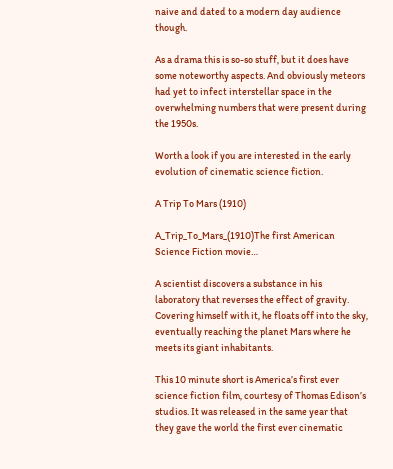naive and dated to a modern day audience though.

As a drama this is so-so stuff, but it does have some noteworthy aspects. And obviously meteors had yet to infect interstellar space in the overwhelming numbers that were present during the 1950s.

Worth a look if you are interested in the early evolution of cinematic science fiction.

A Trip To Mars (1910)

A_Trip_To_Mars_(1910)The first American Science Fiction movie…

A scientist discovers a substance in his laboratory that reverses the effect of gravity. Covering himself with it, he floats off into the sky, eventually reaching the planet Mars where he meets its giant inhabitants.

This 10 minute short is America’s first ever science fiction film, courtesy of Thomas Edison’s studios. It was released in the same year that they gave the world the first ever cinematic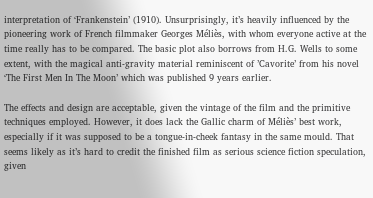interpretation of ‘Frankenstein’ (1910). Unsurprisingly, it’s heavily influenced by the pioneering work of French filmmaker Georges Méliès, with whom everyone active at the time really has to be compared. The basic plot also borrows from H.G. Wells to some extent, with the magical anti-gravity material reminiscent of ’Cavorite’ from his novel ‘The First Men In The Moon’ which was published 9 years earlier.

The effects and design are acceptable, given the vintage of the film and the primitive techniques employed. However, it does lack the Gallic charm of Méliès’ best work, especially if it was supposed to be a tongue-in-cheek fantasy in the same mould. That seems likely as it’s hard to credit the finished film as serious science fiction speculation, given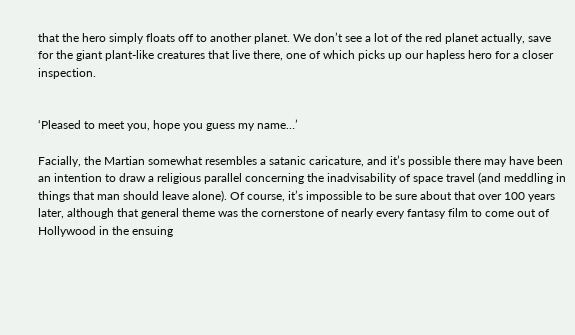that the hero simply floats off to another planet. We don’t see a lot of the red planet actually, save for the giant plant-like creatures that live there, one of which picks up our hapless hero for a closer inspection.


‘Pleased to meet you, hope you guess my name…’

Facially, the Martian somewhat resembles a satanic caricature, and it’s possible there may have been an intention to draw a religious parallel concerning the inadvisability of space travel (and meddling in things that man should leave alone). Of course, it’s impossible to be sure about that over 100 years later, although that general theme was the cornerstone of nearly every fantasy film to come out of Hollywood in the ensuing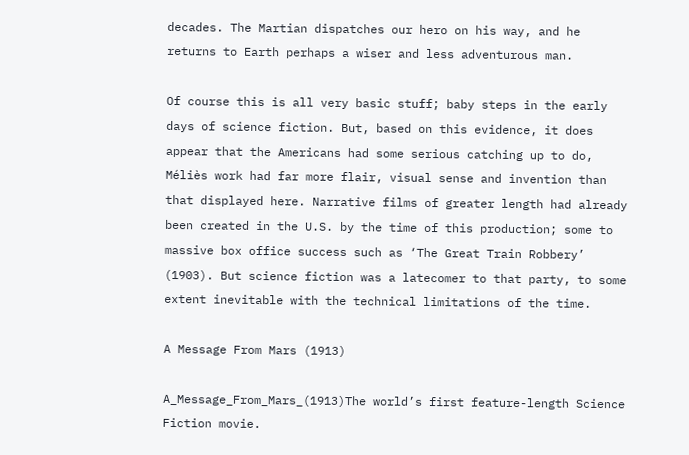decades. The Martian dispatches our hero on his way, and he returns to Earth perhaps a wiser and less adventurous man.

Of course this is all very basic stuff; baby steps in the early days of science fiction. But, based on this evidence, it does appear that the Americans had some serious catching up to do, Méliès work had far more flair, visual sense and invention than that displayed here. Narrative films of greater length had already been created in the U.S. by the time of this production; some to massive box office success such as ‘The Great Train Robbery’ (1903). But science fiction was a latecomer to that party, to some extent inevitable with the technical limitations of the time.

A Message From Mars (1913)

A_Message_From_Mars_(1913)The world’s first feature-length Science Fiction movie.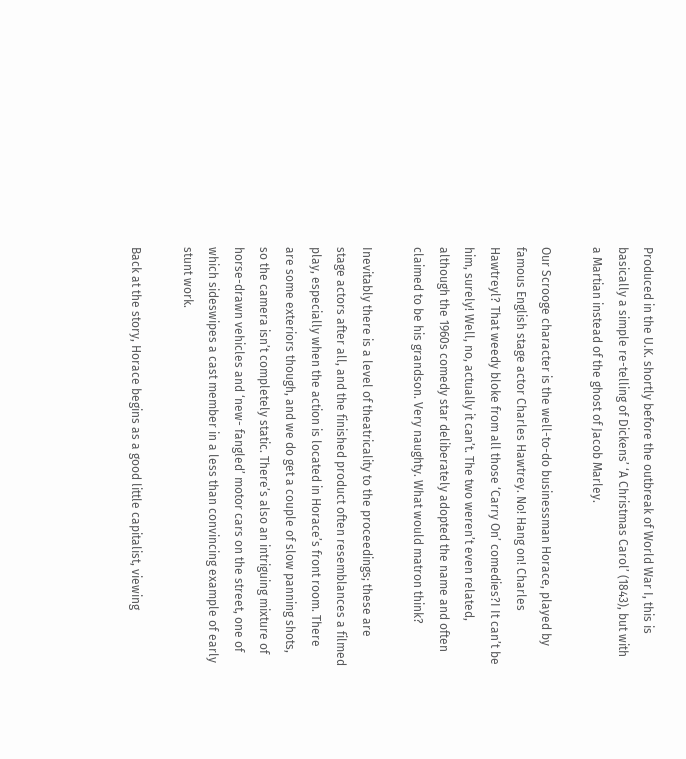Produced in the U.K. shortly before the outbreak of World War I, this is basically a simple re-telling of Dickens’ ‘A Christmas Carol’ (1843), but with a Martian instead of the ghost of Jacob Marley.

Our Scrooge character is the well-to-do businessman Horace, played by famous English stage actor Charles Hawtrey. No! Hang on! Charles Hawtreyl? That weedy bloke from all those ‘Carry On’ comedies?I It can’t be him, surely! Well, no, actually it can’t. The two weren’t even related, although the 1960s comedy star deliberately adopted the name and often claimed to be his grandson. Very naughty. What would matron think?

Inevitably there is a level of theatricality to the proceedings; these are stage actors after all, and the finished product often resemblances a filmed play, especially when the action is located in Horace’s front room. There are some exteriors though, and we do get a couple of slow panning shots, so the camera isn’t completely static. There’s also an intriguing mixture of horse-drawn vehicles and ‘new- fangled’ motor cars on the street, one of which sideswipes a cast member in a less than convincing example of early stunt work.

Back at the story, Horace begins as a good little capitalist, viewing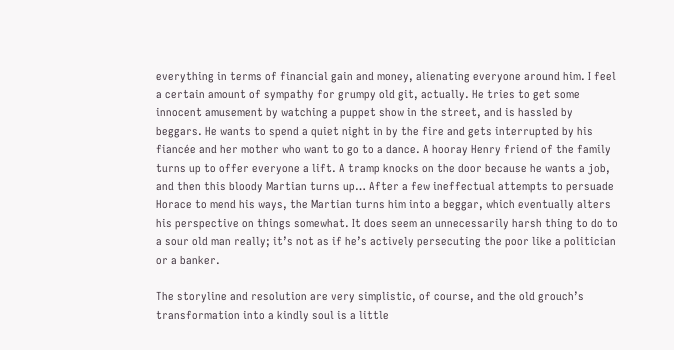everything in terms of financial gain and money, alienating everyone around him. I feel a certain amount of sympathy for grumpy old git, actually. He tries to get some innocent amusement by watching a puppet show in the street, and is hassled by beggars. He wants to spend a quiet night in by the fire and gets interrupted by his fiancée and her mother who want to go to a dance. A hooray Henry friend of the family turns up to offer everyone a lift. A tramp knocks on the door because he wants a job, and then this bloody Martian turns up… After a few ineffectual attempts to persuade Horace to mend his ways, the Martian turns him into a beggar, which eventually alters his perspective on things somewhat. It does seem an unnecessarily harsh thing to do to a sour old man really; it’s not as if he’s actively persecuting the poor like a politician or a banker.

The storyline and resolution are very simplistic, of course, and the old grouch’s transformation into a kindly soul is a little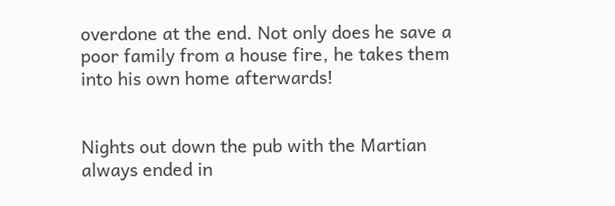overdone at the end. Not only does he save a poor family from a house fire, he takes them into his own home afterwards!


Nights out down the pub with the Martian always ended in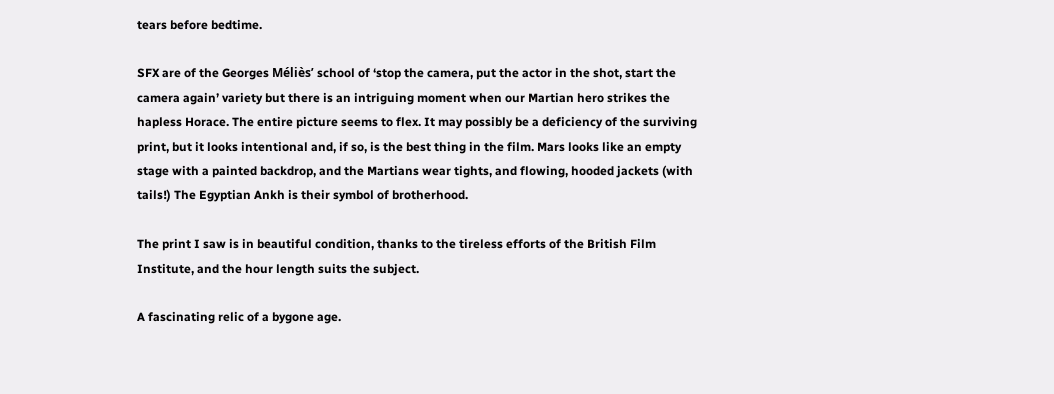tears before bedtime.

SFX are of the Georges Méliès’ school of ‘stop the camera, put the actor in the shot, start the camera again’ variety but there is an intriguing moment when our Martian hero strikes the hapless Horace. The entire picture seems to flex. It may possibly be a deficiency of the surviving print, but it looks intentional and, if so, is the best thing in the film. Mars looks like an empty stage with a painted backdrop, and the Martians wear tights, and flowing, hooded jackets (with tails!) The Egyptian Ankh is their symbol of brotherhood.

The print I saw is in beautiful condition, thanks to the tireless efforts of the British Film Institute, and the hour length suits the subject.

A fascinating relic of a bygone age.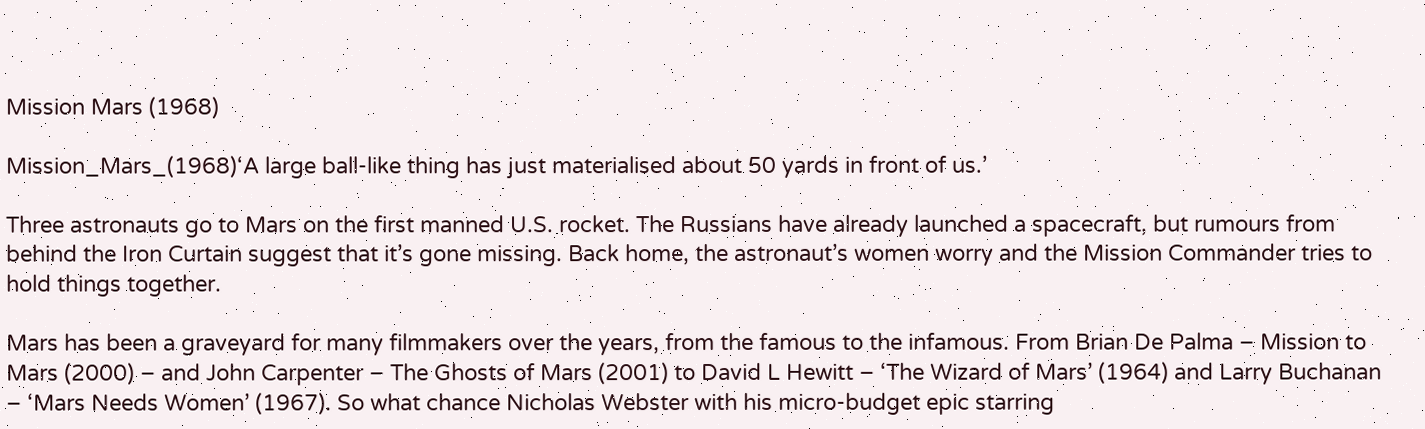Mission Mars (1968)

Mission_Mars_(1968)‘A large ball-like thing has just materialised about 50 yards in front of us.’

Three astronauts go to Mars on the first manned U.S. rocket. The Russians have already launched a spacecraft, but rumours from behind the Iron Curtain suggest that it’s gone missing. Back home, the astronaut’s women worry and the Mission Commander tries to hold things together.

Mars has been a graveyard for many filmmakers over the years, from the famous to the infamous. From Brian De Palma – Mission to Mars (2000) – and John Carpenter – The Ghosts of Mars (2001) to David L Hewitt – ‘The Wizard of Mars’ (1964) and Larry Buchanan – ‘Mars Needs Women’ (1967). So what chance Nicholas Webster with his micro-budget epic starring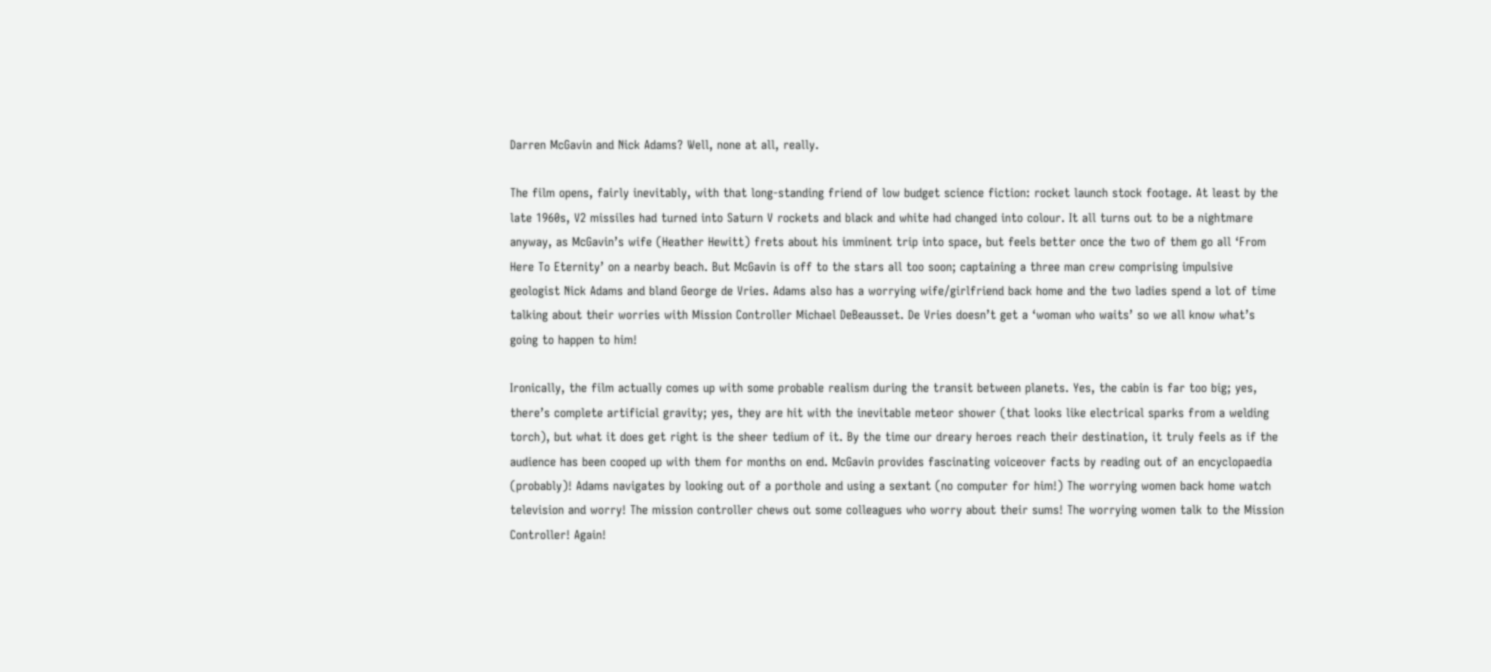Darren McGavin and Nick Adams? Well, none at all, really.

The film opens, fairly inevitably, with that long-standing friend of low budget science fiction: rocket launch stock footage. At least by the late 1960s, V2 missiles had turned into Saturn V rockets and black and white had changed into colour. It all turns out to be a nightmare anyway, as McGavin’s wife (Heather Hewitt) frets about his imminent trip into space, but feels better once the two of them go all ‘From Here To Eternity’ on a nearby beach. But McGavin is off to the stars all too soon; captaining a three man crew comprising impulsive geologist Nick Adams and bland George de Vries. Adams also has a worrying wife/girlfriend back home and the two ladies spend a lot of time talking about their worries with Mission Controller Michael DeBeausset. De Vries doesn’t get a ‘woman who waits’ so we all know what’s going to happen to him!

Ironically, the film actually comes up with some probable realism during the transit between planets. Yes, the cabin is far too big; yes, there’s complete artificial gravity; yes, they are hit with the inevitable meteor shower (that looks like electrical sparks from a welding torch), but what it does get right is the sheer tedium of it. By the time our dreary heroes reach their destination, it truly feels as if the audience has been cooped up with them for months on end. McGavin provides fascinating voiceover facts by reading out of an encyclopaedia (probably)! Adams navigates by looking out of a porthole and using a sextant (no computer for him!) The worrying women back home watch television and worry! The mission controller chews out some colleagues who worry about their sums! The worrying women talk to the Mission Controller! Again!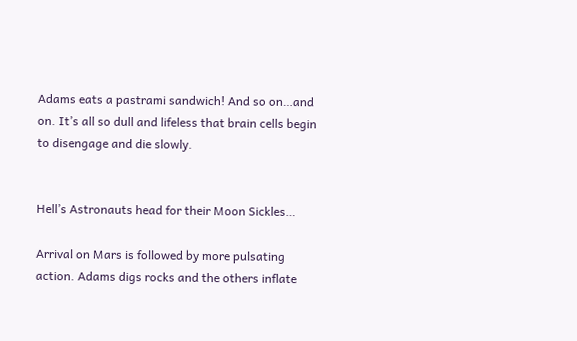Adams eats a pastrami sandwich! And so on…and on. It’s all so dull and lifeless that brain cells begin to disengage and die slowly.


Hell’s Astronauts head for their Moon Sickles…

Arrival on Mars is followed by more pulsating action. Adams digs rocks and the others inflate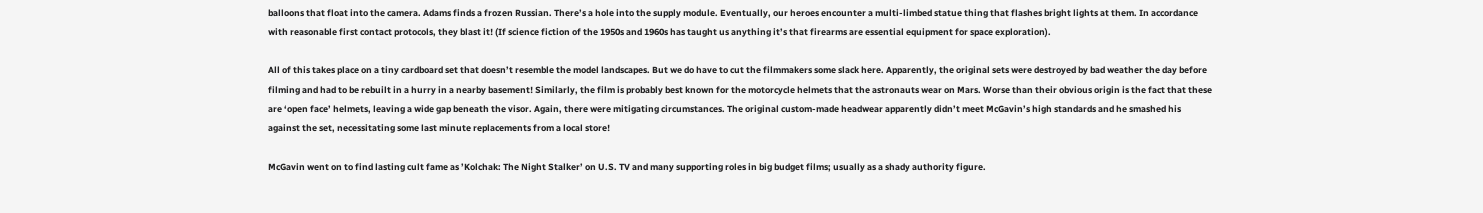balloons that float into the camera. Adams finds a frozen Russian. There’s a hole into the supply module. Eventually, our heroes encounter a multi-limbed statue thing that flashes bright lights at them. In accordance with reasonable first contact protocols, they blast it! (If science fiction of the 1950s and 1960s has taught us anything it’s that firearms are essential equipment for space exploration).

All of this takes place on a tiny cardboard set that doesn’t resemble the model landscapes. But we do have to cut the filmmakers some slack here. Apparently, the original sets were destroyed by bad weather the day before filming and had to be rebuilt in a hurry in a nearby basement! Similarly, the film is probably best known for the motorcycle helmets that the astronauts wear on Mars. Worse than their obvious origin is the fact that these are ‘open face’ helmets, leaving a wide gap beneath the visor. Again, there were mitigating circumstances. The original custom-made headwear apparently didn’t meet McGavin’s high standards and he smashed his against the set, necessitating some last minute replacements from a local store!

McGavin went on to find lasting cult fame as ’Kolchak: The Night Stalker’ on U.S. TV and many supporting roles in big budget films; usually as a shady authority figure.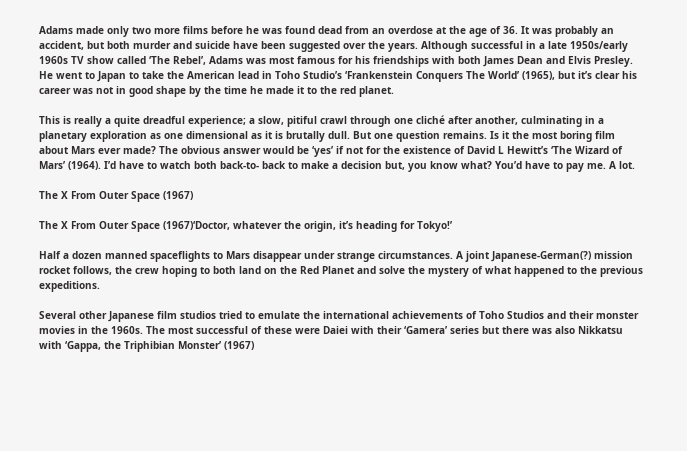Adams made only two more films before he was found dead from an overdose at the age of 36. It was probably an accident, but both murder and suicide have been suggested over the years. Although successful in a late 1950s/early 1960s TV show called ‘The Rebel’, Adams was most famous for his friendships with both James Dean and Elvis Presley. He went to Japan to take the American lead in Toho Studio’s ‘Frankenstein Conquers The World’ (1965), but it’s clear his career was not in good shape by the time he made it to the red planet.

This is really a quite dreadful experience; a slow, pitiful crawl through one cliché after another, culminating in a planetary exploration as one dimensional as it is brutally dull. But one question remains. Is it the most boring film about Mars ever made? The obvious answer would be ‘yes’ if not for the existence of David L Hewitt’s ‘The Wizard of Mars’ (1964). I’d have to watch both back-to- back to make a decision but, you know what? You’d have to pay me. A lot.

The X From Outer Space (1967)

The X From Outer Space (1967)‘Doctor, whatever the origin, it’s heading for Tokyo!’

Half a dozen manned spaceflights to Mars disappear under strange circumstances. A joint Japanese-German(?) mission rocket follows, the crew hoping to both land on the Red Planet and solve the mystery of what happened to the previous expeditions.

Several other Japanese film studios tried to emulate the international achievements of Toho Studios and their monster movies in the 1960s. The most successful of these were Daiei with their ‘Gamera’ series but there was also Nikkatsu with ‘Gappa, the Triphibian Monster’ (1967)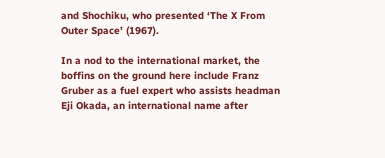and Shochiku, who presented ‘The X From Outer Space’ (1967).

In a nod to the international market, the boffins on the ground here include Franz Gruber as a fuel expert who assists headman Eji Okada, an international name after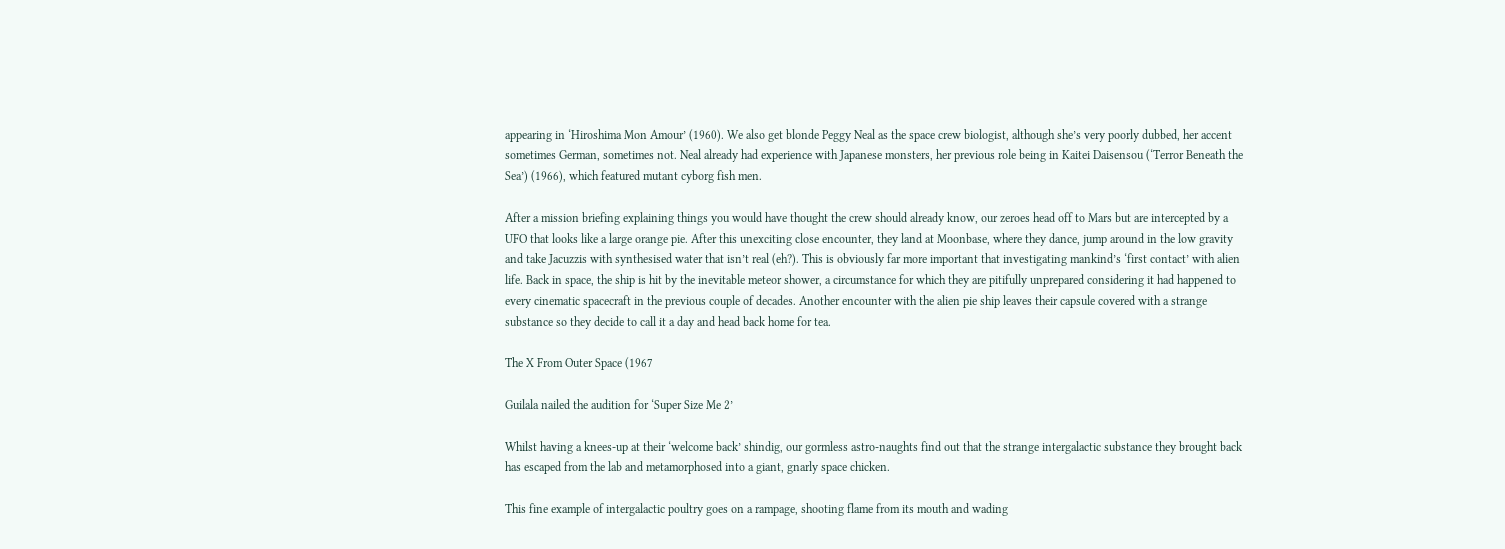appearing in ‘Hiroshima Mon Amour’ (1960). We also get blonde Peggy Neal as the space crew biologist, although she’s very poorly dubbed, her accent sometimes German, sometimes not. Neal already had experience with Japanese monsters, her previous role being in Kaitei Daisensou (‘Terror Beneath the Sea’) (1966), which featured mutant cyborg fish men.

After a mission briefing explaining things you would have thought the crew should already know, our zeroes head off to Mars but are intercepted by a UFO that looks like a large orange pie. After this unexciting close encounter, they land at Moonbase, where they dance, jump around in the low gravity and take Jacuzzis with synthesised water that isn’t real (eh?). This is obviously far more important that investigating mankind’s ‘first contact’ with alien life. Back in space, the ship is hit by the inevitable meteor shower, a circumstance for which they are pitifully unprepared considering it had happened to every cinematic spacecraft in the previous couple of decades. Another encounter with the alien pie ship leaves their capsule covered with a strange substance so they decide to call it a day and head back home for tea.

The X From Outer Space (1967

Guilala nailed the audition for ‘Super Size Me 2’

Whilst having a knees-up at their ‘welcome back’ shindig, our gormless astro-naughts find out that the strange intergalactic substance they brought back has escaped from the lab and metamorphosed into a giant, gnarly space chicken.

This fine example of intergalactic poultry goes on a rampage, shooting flame from its mouth and wading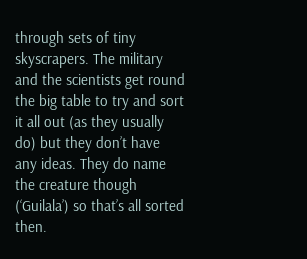through sets of tiny skyscrapers. The military and the scientists get round the big table to try and sort it all out (as they usually do) but they don’t have any ideas. They do name the creature though (‘Guilala’) so that’s all sorted then.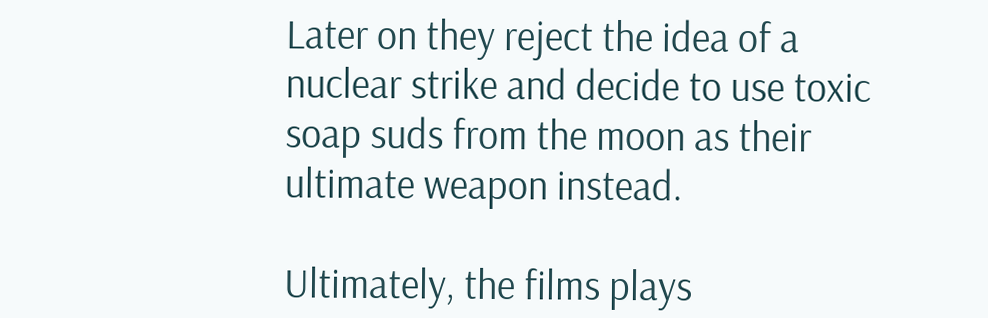Later on they reject the idea of a nuclear strike and decide to use toxic soap suds from the moon as their ultimate weapon instead.

Ultimately, the films plays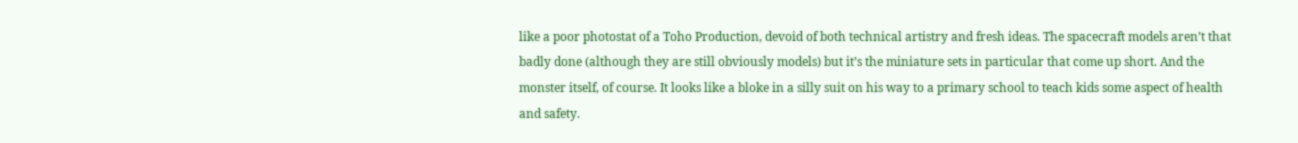like a poor photostat of a Toho Production, devoid of both technical artistry and fresh ideas. The spacecraft models aren’t that badly done (although they are still obviously models) but it’s the miniature sets in particular that come up short. And the monster itself, of course. It looks like a bloke in a silly suit on his way to a primary school to teach kids some aspect of health and safety.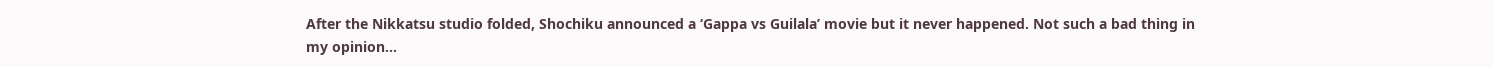After the Nikkatsu studio folded, Shochiku announced a ‘Gappa vs Guilala’ movie but it never happened. Not such a bad thing in my opinion…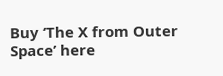Buy ‘The X from Outer Space’ here